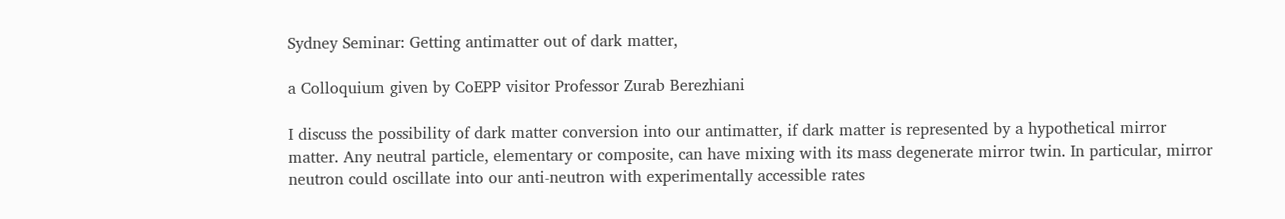Sydney Seminar: Getting antimatter out of dark matter,

a Colloquium given by CoEPP visitor Professor Zurab Berezhiani

I discuss the possibility of dark matter conversion into our antimatter, if dark matter is represented by a hypothetical mirror matter. Any neutral particle, elementary or composite, can have mixing with its mass degenerate mirror twin. In particular, mirror neutron could oscillate into our anti-neutron with experimentally accessible rates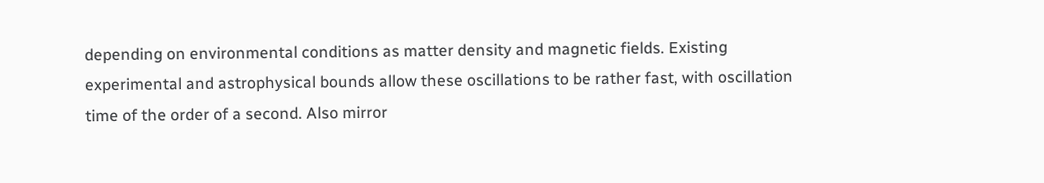depending on environmental conditions as matter density and magnetic fields. Existing experimental and astrophysical bounds allow these oscillations to be rather fast, with oscillation time of the order of a second. Also mirror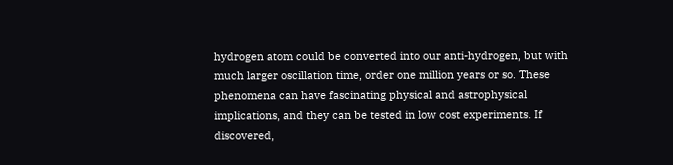hydrogen atom could be converted into our anti-hydrogen, but with much larger oscillation time, order one million years or so. These phenomena can have fascinating physical and astrophysical implications, and they can be tested in low cost experiments. If discovered,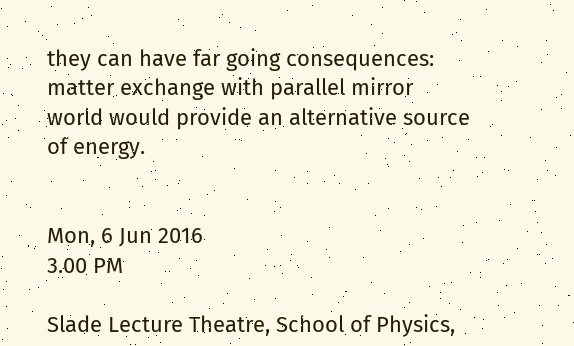they can have far going consequences: matter exchange with parallel mirror world would provide an alternative source of energy.


Mon, 6 Jun 2016
3.00 PM

Slade Lecture Theatre, School of Physics,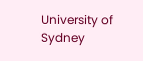University of Sydney